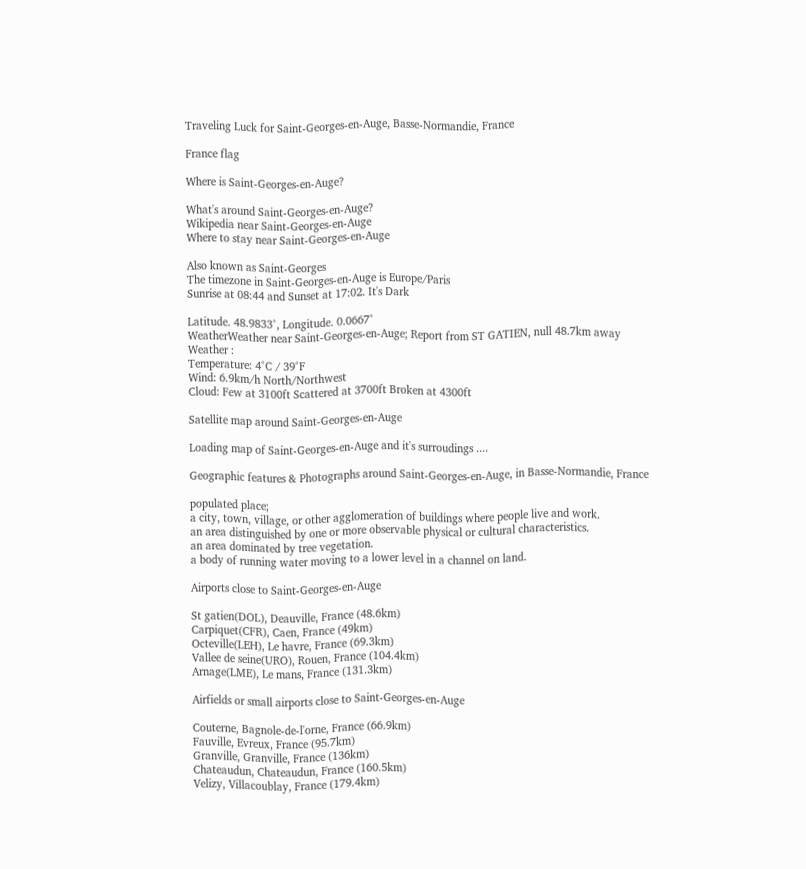Traveling Luck for Saint-Georges-en-Auge, Basse-Normandie, France

France flag

Where is Saint-Georges-en-Auge?

What's around Saint-Georges-en-Auge?
Wikipedia near Saint-Georges-en-Auge
Where to stay near Saint-Georges-en-Auge

Also known as Saint-Georges
The timezone in Saint-Georges-en-Auge is Europe/Paris
Sunrise at 08:44 and Sunset at 17:02. It's Dark

Latitude. 48.9833°, Longitude. 0.0667°
WeatherWeather near Saint-Georges-en-Auge; Report from ST GATIEN, null 48.7km away
Weather :
Temperature: 4°C / 39°F
Wind: 6.9km/h North/Northwest
Cloud: Few at 3100ft Scattered at 3700ft Broken at 4300ft

Satellite map around Saint-Georges-en-Auge

Loading map of Saint-Georges-en-Auge and it's surroudings ....

Geographic features & Photographs around Saint-Georges-en-Auge, in Basse-Normandie, France

populated place;
a city, town, village, or other agglomeration of buildings where people live and work.
an area distinguished by one or more observable physical or cultural characteristics.
an area dominated by tree vegetation.
a body of running water moving to a lower level in a channel on land.

Airports close to Saint-Georges-en-Auge

St gatien(DOL), Deauville, France (48.6km)
Carpiquet(CFR), Caen, France (49km)
Octeville(LEH), Le havre, France (69.3km)
Vallee de seine(URO), Rouen, France (104.4km)
Arnage(LME), Le mans, France (131.3km)

Airfields or small airports close to Saint-Georges-en-Auge

Couterne, Bagnole-de-l'orne, France (66.9km)
Fauville, Evreux, France (95.7km)
Granville, Granville, France (136km)
Chateaudun, Chateaudun, France (160.5km)
Velizy, Villacoublay, France (179.4km)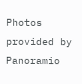Photos provided by Panoramio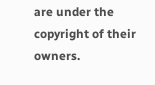are under the copyright of their owners.